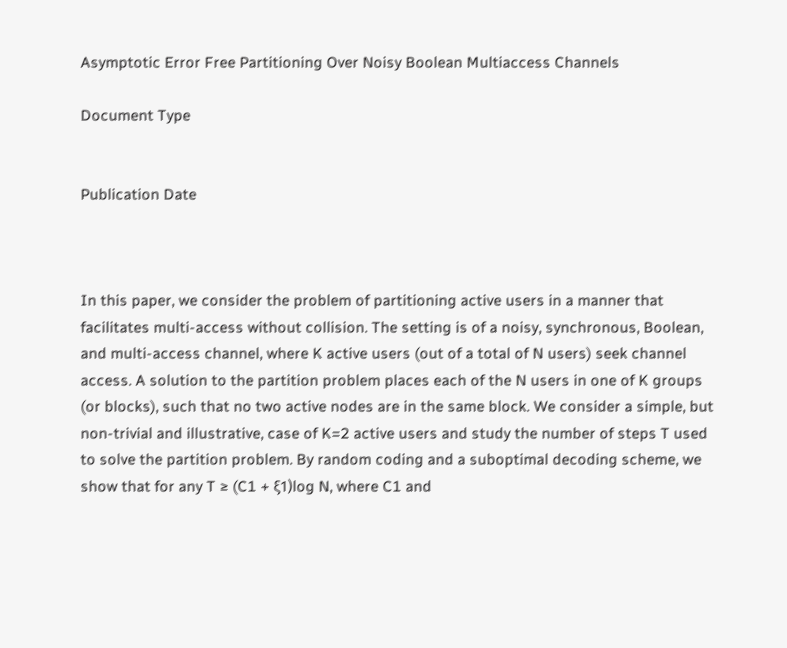Asymptotic Error Free Partitioning Over Noisy Boolean Multiaccess Channels

Document Type


Publication Date



In this paper, we consider the problem of partitioning active users in a manner that facilitates multi-access without collision. The setting is of a noisy, synchronous, Boolean, and multi-access channel, where K active users (out of a total of N users) seek channel access. A solution to the partition problem places each of the N users in one of K groups (or blocks), such that no two active nodes are in the same block. We consider a simple, but non-trivial and illustrative, case of K=2 active users and study the number of steps T used to solve the partition problem. By random coding and a suboptimal decoding scheme, we show that for any T ≥ (C1 + ξ1)log N, where C1 and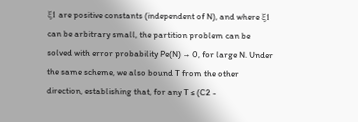ξ1 are positive constants (independent of N), and where ξ1 can be arbitrary small, the partition problem can be solved with error probability Pe(N) → 0, for large N. Under the same scheme, we also bound T from the other direction, establishing that, for any T ≤ (C2 -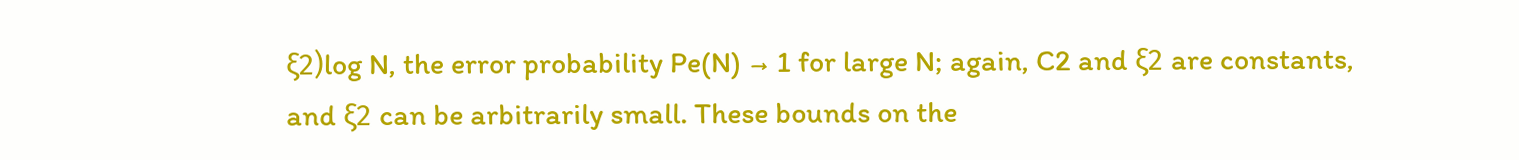ξ2)log N, the error probability Pe(N) → 1 for large N; again, C2 and ξ2 are constants, and ξ2 can be arbitrarily small. These bounds on the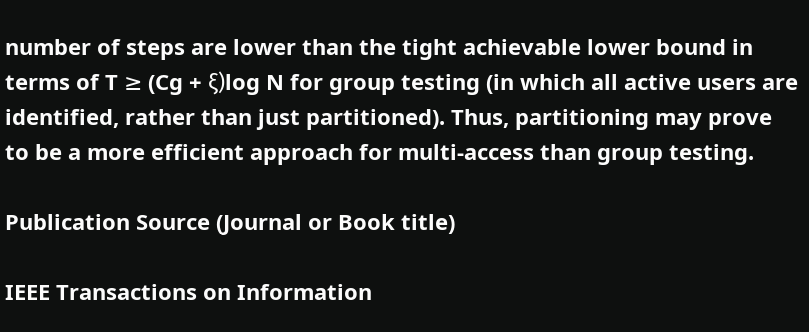number of steps are lower than the tight achievable lower bound in terms of T ≥ (Cg + ξ)log N for group testing (in which all active users are identified, rather than just partitioned). Thus, partitioning may prove to be a more efficient approach for multi-access than group testing.

Publication Source (Journal or Book title)

IEEE Transactions on Information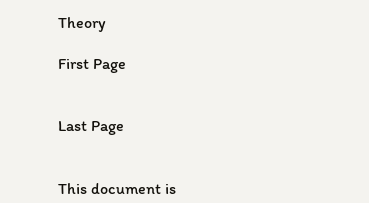Theory

First Page


Last Page


This document is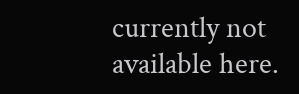currently not available here.